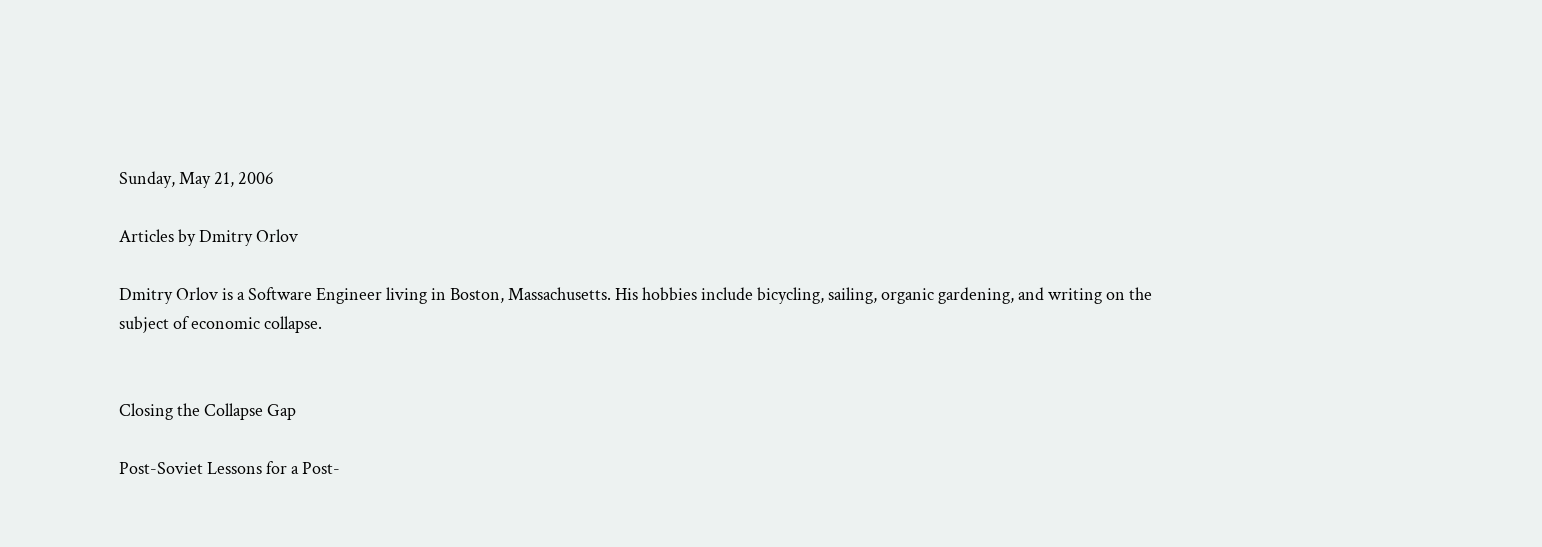Sunday, May 21, 2006

Articles by Dmitry Orlov

Dmitry Orlov is a Software Engineer living in Boston, Massachusetts. His hobbies include bicycling, sailing, organic gardening, and writing on the subject of economic collapse.


Closing the Collapse Gap

Post-Soviet Lessons for a Post-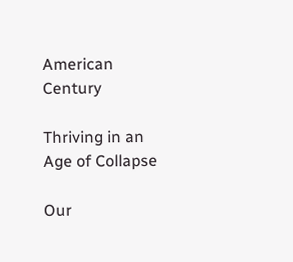American Century

Thriving in an Age of Collapse

Our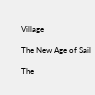Village

The New Age of Sail

The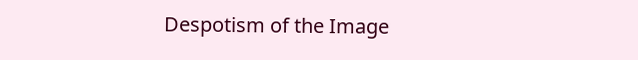Despotism of the Image